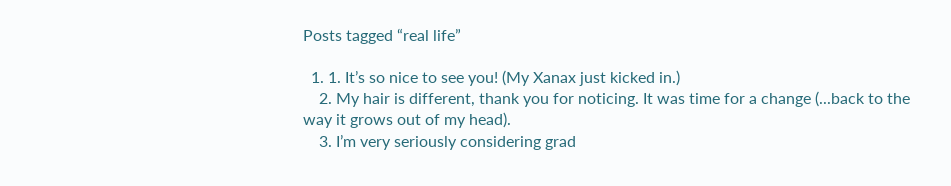Posts tagged “real life”

  1. 1. It’s so nice to see you! (My Xanax just kicked in.)
    2. My hair is different, thank you for noticing. It was time for a change (...back to the way it grows out of my head).
    3. I’m very seriously considering grad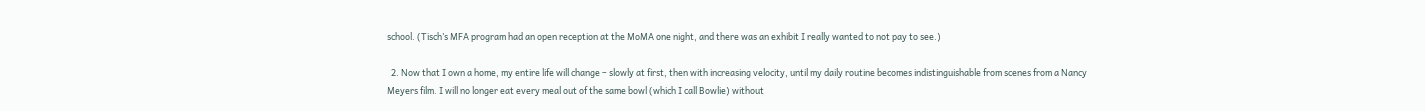school. (Tisch’s MFA program had an open reception at the MoMA one night, and there was an exhibit I really wanted to not pay to see.)

  2. Now that I own a home, my entire life will change – slowly at first, then with increasing velocity, until my daily routine becomes indistinguishable from scenes from a Nancy Meyers film. I will no longer eat every meal out of the same bowl (which I call Bowlie) without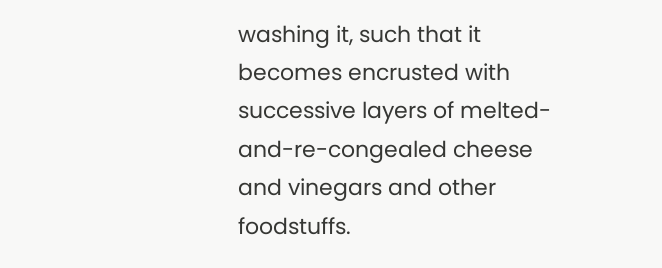washing it, such that it becomes encrusted with successive layers of melted-and-re-congealed cheese and vinegars and other foodstuffs.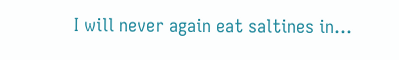I will never again eat saltines in…